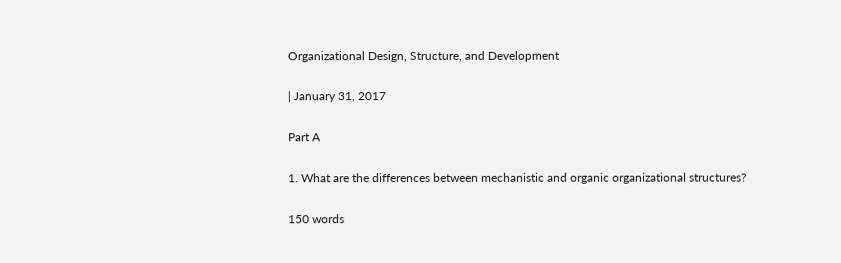Organizational Design, Structure, and Development

| January 31, 2017

Part A

1. What are the differences between mechanistic and organic organizational structures?

150 words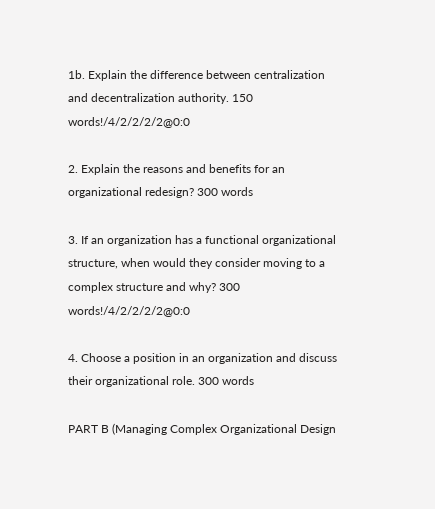1b. Explain the difference between centralization and decentralization authority. 150 words!/4/2/2/2/2@0:0

2. Explain the reasons and benefits for an organizational redesign? 300 words

3. If an organization has a functional organizational structure, when would they consider moving to a complex structure and why? 300 words!/4/2/2/2/2@0:0

4. Choose a position in an organization and discuss their organizational role. 300 words

PART B (Managing Complex Organizational Design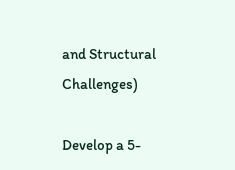and Structural Challenges)

Develop a 5-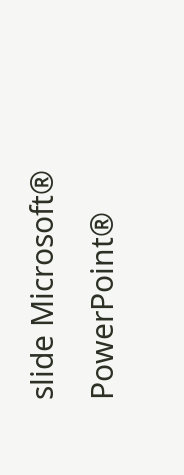slide Microsoft® PowerPoint®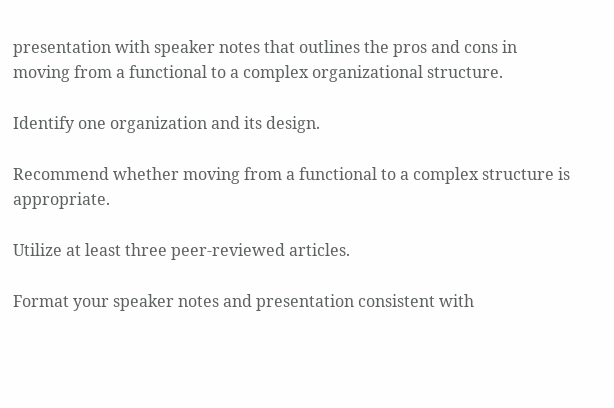presentation with speaker notes that outlines the pros and cons in moving from a functional to a complex organizational structure.

Identify one organization and its design.

Recommend whether moving from a functional to a complex structure is appropriate.

Utilize at least three peer-reviewed articles.

Format your speaker notes and presentation consistent with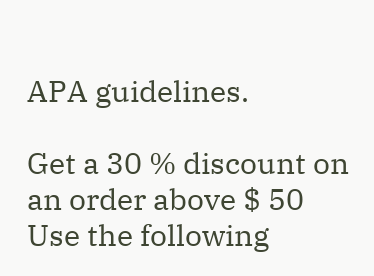APA guidelines.

Get a 30 % discount on an order above $ 50
Use the following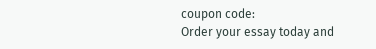coupon code:
Order your essay today and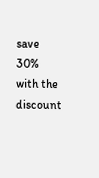save 30% with the discount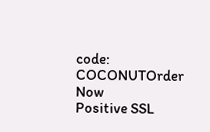code: COCONUTOrder Now
Positive SSL